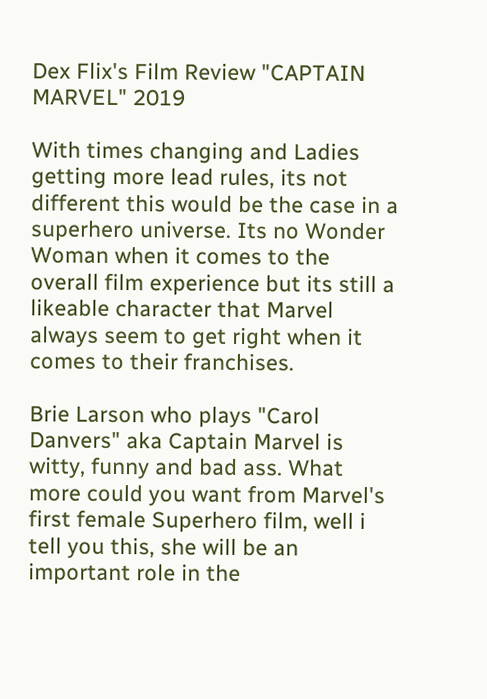Dex Flix's Film Review "CAPTAIN MARVEL" 2019

With times changing and Ladies getting more lead rules, its not different this would be the case in a superhero universe. Its no Wonder Woman when it comes to the overall film experience but its still a likeable character that Marvel always seem to get right when it comes to their franchises.

Brie Larson who plays "Carol Danvers" aka Captain Marvel is witty, funny and bad ass. What more could you want from Marvel's first female Superhero film, well i tell you this, she will be an important role in the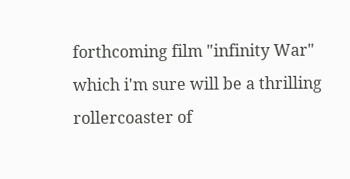forthcoming film "infinity War" which i'm sure will be a thrilling rollercoaster of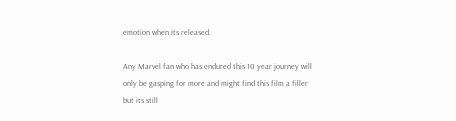emotion when its released.

Any Marvel fan who has endured this 10 year journey will only be gasping for more and might find this film a filler but its still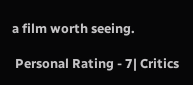a film worth seeing.

 Personal Rating - 7| Critics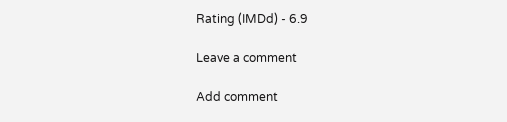Rating (IMDd) - 6.9

Leave a comment

Add comment